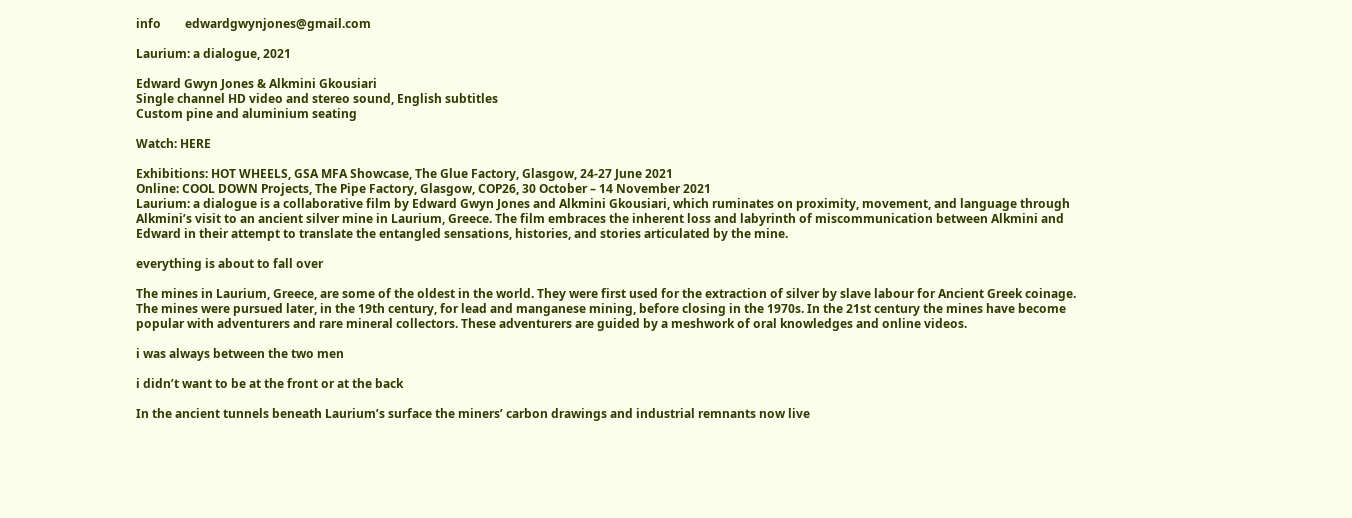info        edwardgwynjones@gmail.com

Laurium: a dialogue, 2021

Edward Gwyn Jones & Alkmini Gkousiari
Single channel HD video and stereo sound, English subtitles
Custom pine and aluminium seating

Watch: HERE

Exhibitions: HOT WHEELS, GSA MFA Showcase, The Glue Factory, Glasgow, 24-27 June 2021
Online: COOL DOWN Projects, The Pipe Factory, Glasgow, COP26, 30 October – 14 November 2021
Laurium: a dialogue is a collaborative film by Edward Gwyn Jones and Alkmini Gkousiari, which ruminates on proximity, movement, and language through Alkmini’s visit to an ancient silver mine in Laurium, Greece. The film embraces the inherent loss and labyrinth of miscommunication between Alkmini and Edward in their attempt to translate the entangled sensations, histories, and stories articulated by the mine.

everything is about to fall over

The mines in Laurium, Greece, are some of the oldest in the world. They were first used for the extraction of silver by slave labour for Ancient Greek coinage. The mines were pursued later, in the 19th century, for lead and manganese mining, before closing in the 1970s. In the 21st century the mines have become popular with adventurers and rare mineral collectors. These adventurers are guided by a meshwork of oral knowledges and online videos.

i was always between the two men

i didn’t want to be at the front or at the back

In the ancient tunnels beneath Laurium’s surface the miners’ carbon drawings and industrial remnants now live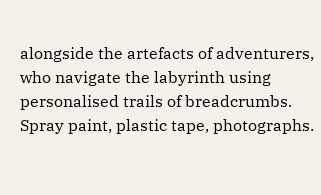alongside the artefacts of adventurers, who navigate the labyrinth using personalised trails of breadcrumbs. Spray paint, plastic tape, photographs.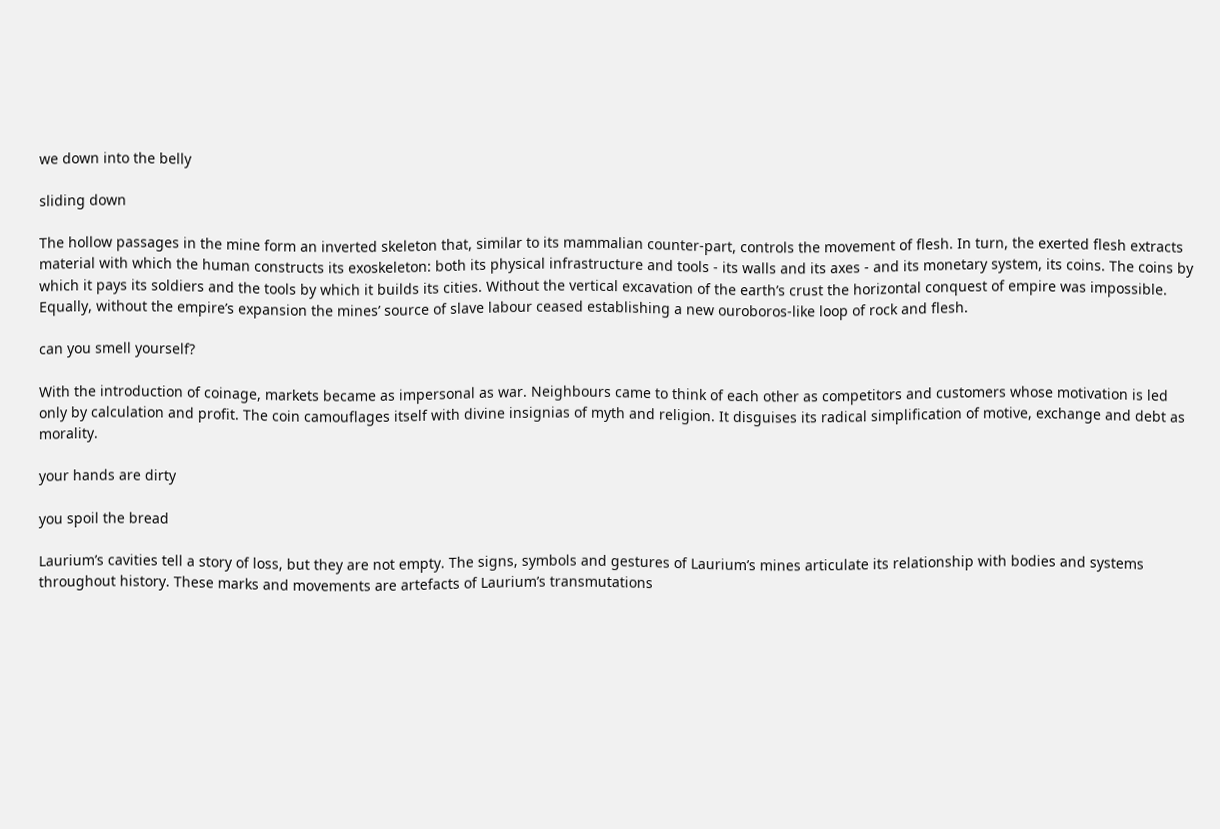we down into the belly

sliding down

The hollow passages in the mine form an inverted skeleton that, similar to its mammalian counter-part, controls the movement of flesh. In turn, the exerted flesh extracts material with which the human constructs its exoskeleton: both its physical infrastructure and tools - its walls and its axes - and its monetary system, its coins. The coins by which it pays its soldiers and the tools by which it builds its cities. Without the vertical excavation of the earth’s crust the horizontal conquest of empire was impossible. Equally, without the empire’s expansion the mines’ source of slave labour ceased establishing a new ouroboros-like loop of rock and flesh.

can you smell yourself?

With the introduction of coinage, markets became as impersonal as war. Neighbours came to think of each other as competitors and customers whose motivation is led only by calculation and profit. The coin camouflages itself with divine insignias of myth and religion. It disguises its radical simplification of motive, exchange and debt as morality.

your hands are dirty

you spoil the bread

Laurium’s cavities tell a story of loss, but they are not empty. The signs, symbols and gestures of Laurium’s mines articulate its relationship with bodies and systems throughout history. These marks and movements are artefacts of Laurium’s transmutations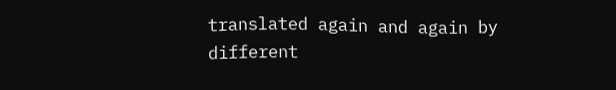translated again and again by different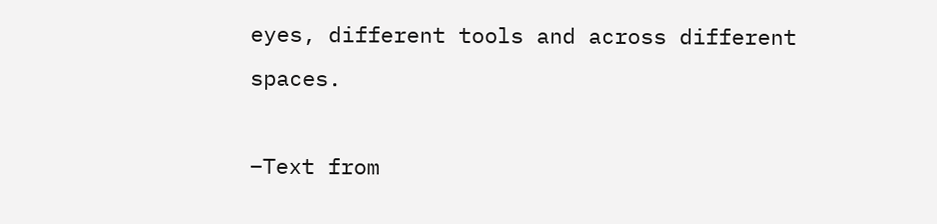eyes, different tools and across different spaces.

–Text from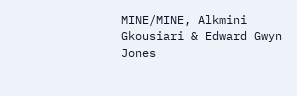MINE/MINE, Alkmini Gkousiari & Edward Gwyn Jones